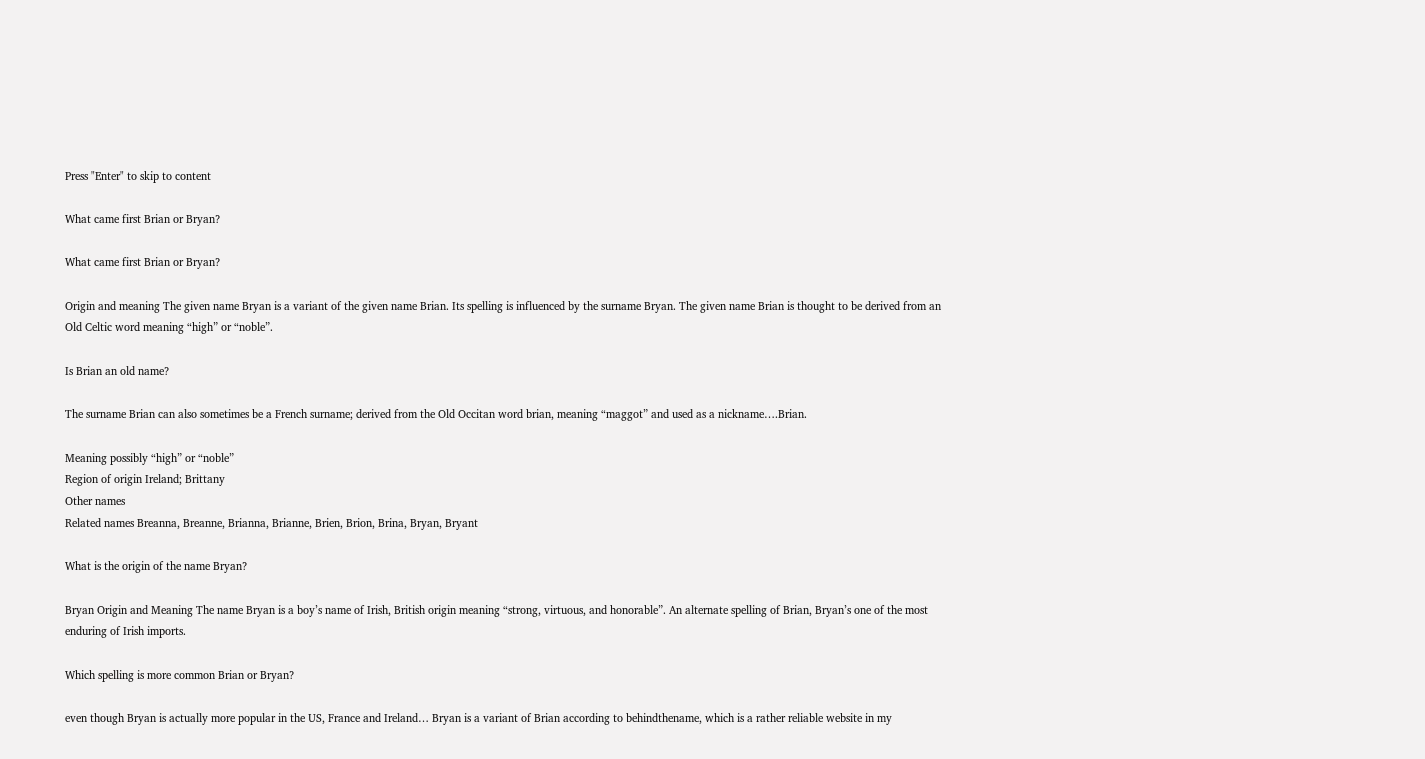Press "Enter" to skip to content

What came first Brian or Bryan?

What came first Brian or Bryan?

Origin and meaning The given name Bryan is a variant of the given name Brian. Its spelling is influenced by the surname Bryan. The given name Brian is thought to be derived from an Old Celtic word meaning “high” or “noble”.

Is Brian an old name?

The surname Brian can also sometimes be a French surname; derived from the Old Occitan word brian, meaning “maggot” and used as a nickname….Brian.

Meaning possibly “high” or “noble”
Region of origin Ireland; Brittany
Other names
Related names Breanna, Breanne, Brianna, Brianne, Brien, Brion, Brina, Bryan, Bryant

What is the origin of the name Bryan?

Bryan Origin and Meaning The name Bryan is a boy’s name of Irish, British origin meaning “strong, virtuous, and honorable”. An alternate spelling of Brian, Bryan’s one of the most enduring of Irish imports.

Which spelling is more common Brian or Bryan?

even though Bryan is actually more popular in the US, France and Ireland… Bryan is a variant of Brian according to behindthename, which is a rather reliable website in my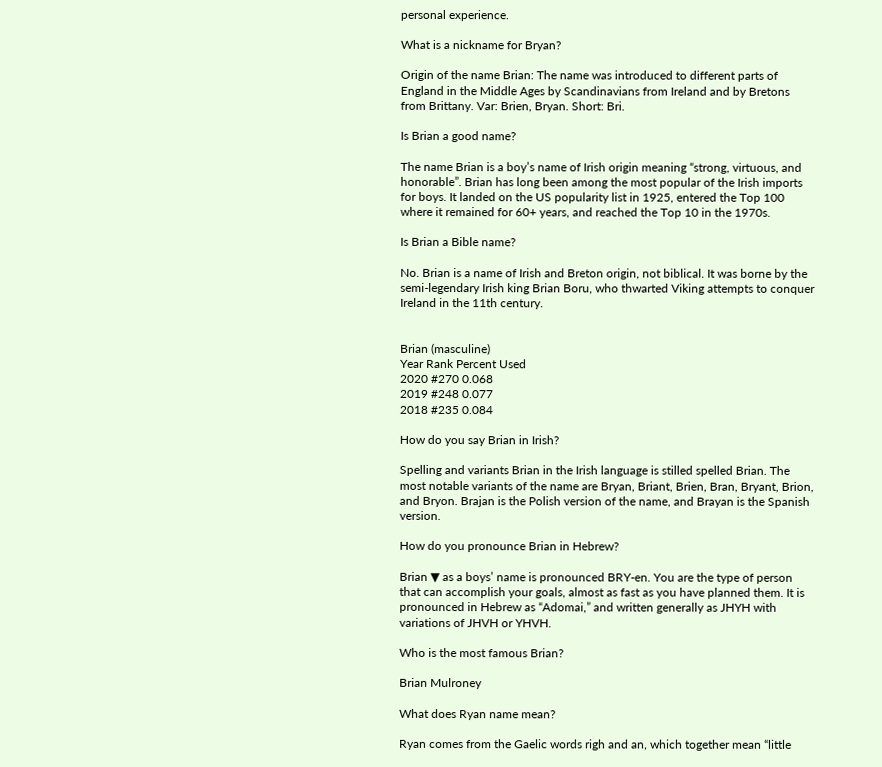personal experience.

What is a nickname for Bryan?

Origin of the name Brian: The name was introduced to different parts of England in the Middle Ages by Scandinavians from Ireland and by Bretons from Brittany. Var: Brien, Bryan. Short: Bri.

Is Brian a good name?

The name Brian is a boy’s name of Irish origin meaning “strong, virtuous, and honorable”. Brian has long been among the most popular of the Irish imports for boys. It landed on the US popularity list in 1925, entered the Top 100 where it remained for 60+ years, and reached the Top 10 in the 1970s.

Is Brian a Bible name?

No. Brian is a name of Irish and Breton origin, not biblical. It was borne by the semi-legendary Irish king Brian Boru, who thwarted Viking attempts to conquer Ireland in the 11th century.


Brian (masculine)
Year Rank Percent Used
2020 #270 0.068
2019 #248 0.077
2018 #235 0.084

How do you say Brian in Irish?

Spelling and variants Brian in the Irish language is stilled spelled Brian. The most notable variants of the name are Bryan, Briant, Brien, Bran, Bryant, Brion, and Bryon. Brajan is the Polish version of the name, and Brayan is the Spanish version.

How do you pronounce Brian in Hebrew?

Brian ▼ as a boys’ name is pronounced BRY-en. You are the type of person that can accomplish your goals, almost as fast as you have planned them. It is pronounced in Hebrew as “Adomai,” and written generally as JHYH with variations of JHVH or YHVH.

Who is the most famous Brian?

Brian Mulroney

What does Ryan name mean?

Ryan comes from the Gaelic words righ and an, which together mean “little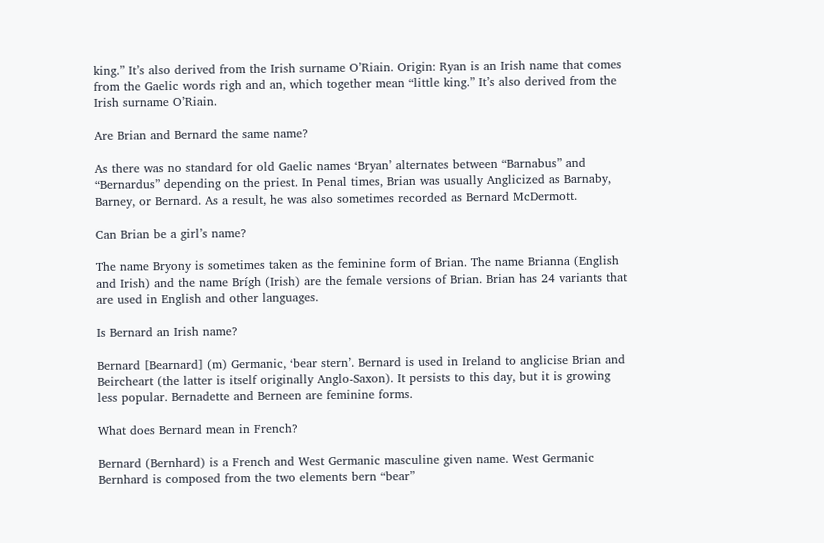king.” It’s also derived from the Irish surname O’Riain. Origin: Ryan is an Irish name that comes from the Gaelic words righ and an, which together mean “little king.” It’s also derived from the Irish surname O’Riain.

Are Brian and Bernard the same name?

As there was no standard for old Gaelic names ‘Bryan’ alternates between “Barnabus” and “Bernardus” depending on the priest. In Penal times, Brian was usually Anglicized as Barnaby, Barney, or Bernard. As a result, he was also sometimes recorded as Bernard McDermott.

Can Brian be a girl’s name?

The name Bryony is sometimes taken as the feminine form of Brian. The name Brianna (English and Irish) and the name Brígh (Irish) are the female versions of Brian. Brian has 24 variants that are used in English and other languages.

Is Bernard an Irish name?

Bernard [Bearnard] (m) Germanic, ‘bear stern’. Bernard is used in Ireland to anglicise Brian and Beircheart (the latter is itself originally Anglo-Saxon). It persists to this day, but it is growing less popular. Bernadette and Berneen are feminine forms.

What does Bernard mean in French?

Bernard (Bernhard) is a French and West Germanic masculine given name. West Germanic Bernhard is composed from the two elements bern “bear”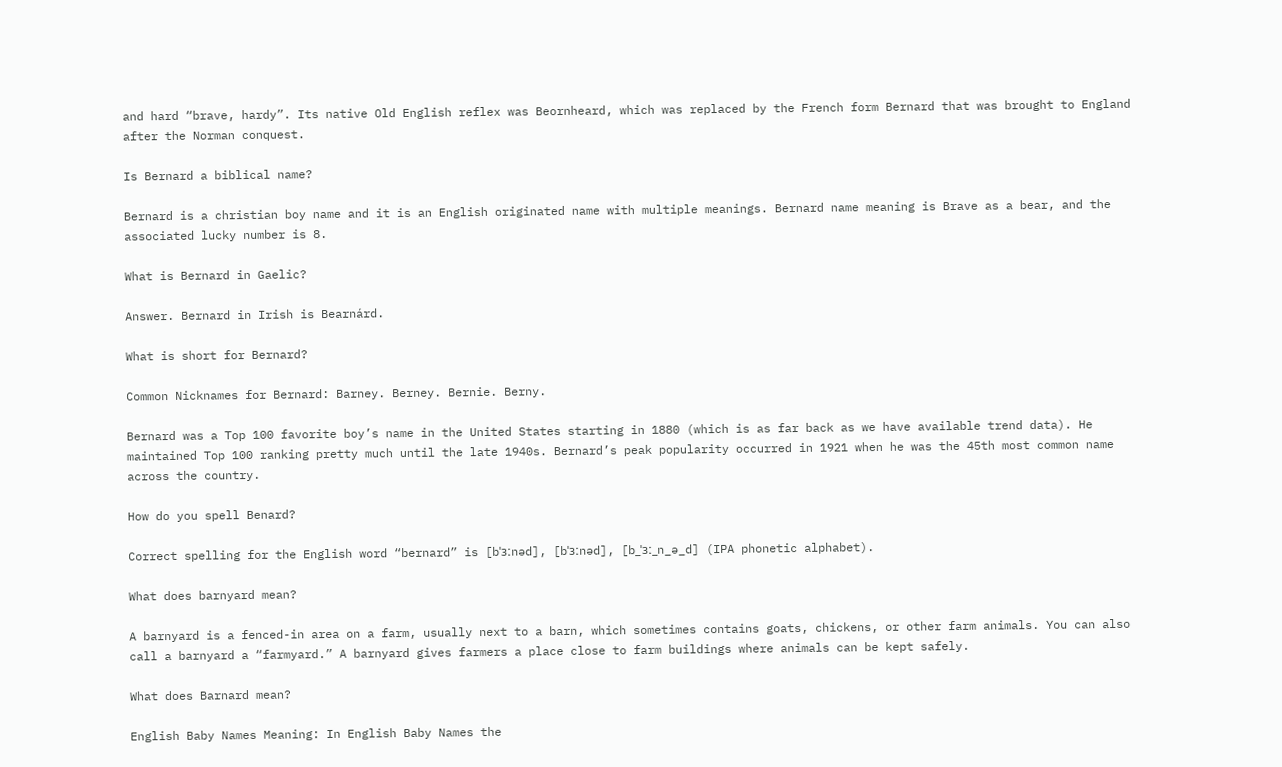and hard “brave, hardy”. Its native Old English reflex was Beornheard, which was replaced by the French form Bernard that was brought to England after the Norman conquest.

Is Bernard a biblical name?

Bernard is a christian boy name and it is an English originated name with multiple meanings. Bernard name meaning is Brave as a bear, and the associated lucky number is 8.

What is Bernard in Gaelic?

Answer. Bernard in Irish is Bearnárd.

What is short for Bernard?

Common Nicknames for Bernard: Barney. Berney. Bernie. Berny.

Bernard was a Top 100 favorite boy’s name in the United States starting in 1880 (which is as far back as we have available trend data). He maintained Top 100 ranking pretty much until the late 1940s. Bernard’s peak popularity occurred in 1921 when he was the 45th most common name across the country.

How do you spell Benard?

Correct spelling for the English word “bernard” is [bˈɜːnəd], [bˈɜːnəd], [b_ˈɜː_n_ə_d] (IPA phonetic alphabet).

What does barnyard mean?

A barnyard is a fenced-in area on a farm, usually next to a barn, which sometimes contains goats, chickens, or other farm animals. You can also call a barnyard a “farmyard.” A barnyard gives farmers a place close to farm buildings where animals can be kept safely.

What does Barnard mean?

English Baby Names Meaning: In English Baby Names the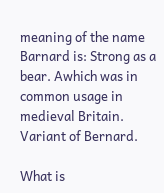meaning of the name Barnard is: Strong as a bear. Awhich was in common usage in medieval Britain. Variant of Bernard.

What is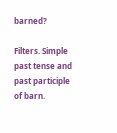barned?

Filters. Simple past tense and past participle of barn.